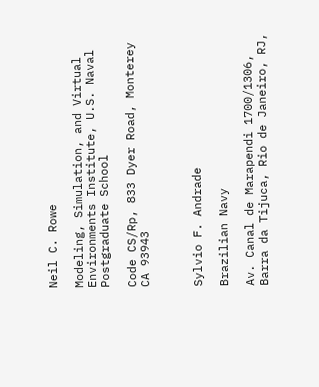Neil C. Rowe

Modeling, Simulation, and Virtual Environments Institute, U.S. Naval Postgraduate School

Code CS/Rp, 833 Dyer Road, Monterey CA 93943



Sylvio F. Andrade

Brazilian Navy

Av. Canal de Marapendi 1700/1306, Barra da Tijuca, Rio de Janeiro, RJ,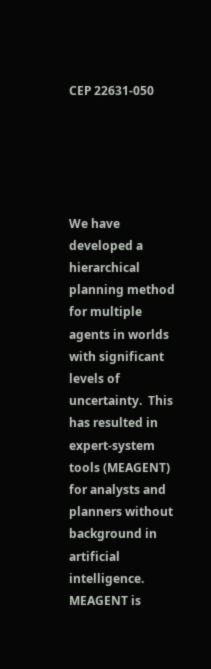CEP 22631-050





We have developed a hierarchical planning method for multiple agents in worlds with significant levels of uncertainty.  This has resulted in expert-system tools (MEAGENT) for analysts and planners without background in artificial intelligence.   MEAGENT is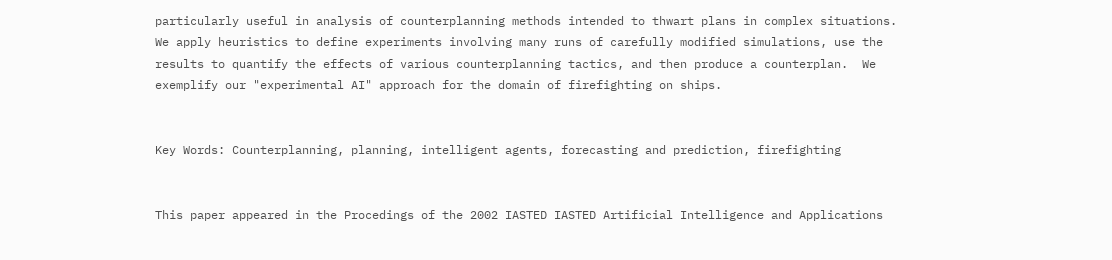particularly useful in analysis of counterplanning methods intended to thwart plans in complex situations.  We apply heuristics to define experiments involving many runs of carefully modified simulations, use the results to quantify the effects of various counterplanning tactics, and then produce a counterplan.  We exemplify our "experimental AI" approach for the domain of firefighting on ships.


Key Words: Counterplanning, planning, intelligent agents, forecasting and prediction, firefighting


This paper appeared in the Procedings of the 2002 IASTED IASTED Artificial Intelligence and Applications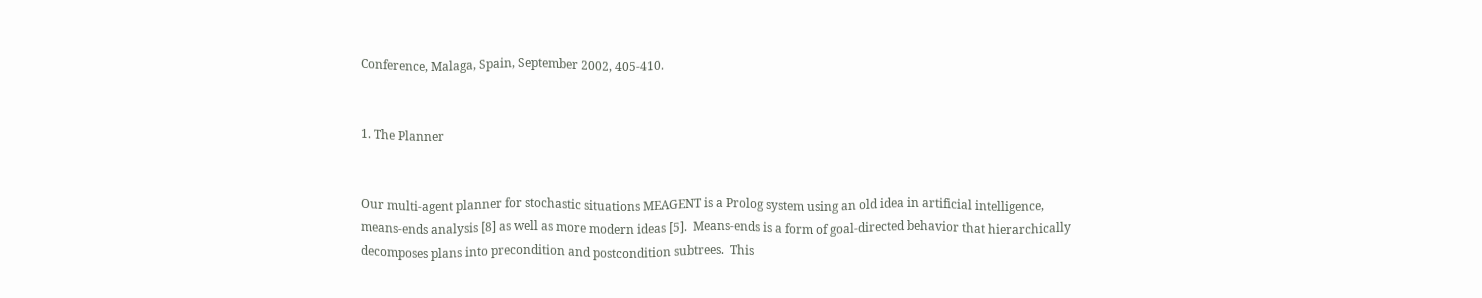Conference, Malaga, Spain, September 2002, 405-410.


1. The Planner


Our multi-agent planner for stochastic situations MEAGENT is a Prolog system using an old idea in artificial intelligence, means-ends analysis [8] as well as more modern ideas [5].  Means-ends is a form of goal-directed behavior that hierarchically decomposes plans into precondition and postcondition subtrees.  This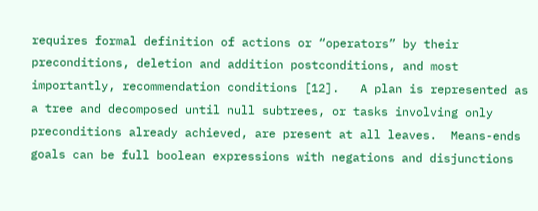requires formal definition of actions or “operators” by their preconditions, deletion and addition postconditions, and most importantly, recommendation conditions [12].   A plan is represented as a tree and decomposed until null subtrees, or tasks involving only preconditions already achieved, are present at all leaves.  Means-ends goals can be full boolean expressions with negations and disjunctions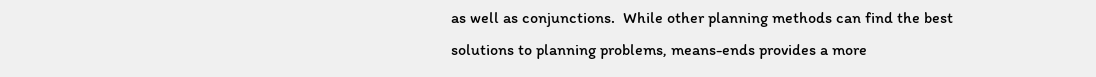as well as conjunctions.  While other planning methods can find the best solutions to planning problems, means-ends provides a more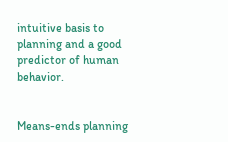intuitive basis to planning and a good predictor of human behavior.


Means-ends planning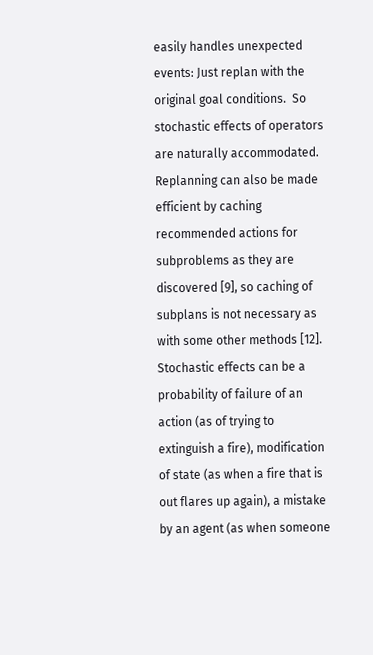easily handles unexpected events: Just replan with the original goal conditions.  So stochastic effects of operators are naturally accommodated.  Replanning can also be made efficient by caching recommended actions for subproblems as they are discovered [9], so caching of subplans is not necessary as with some other methods [12].  Stochastic effects can be a probability of failure of an action (as of trying to extinguish a fire), modification of state (as when a fire that is out flares up again), a mistake by an agent (as when someone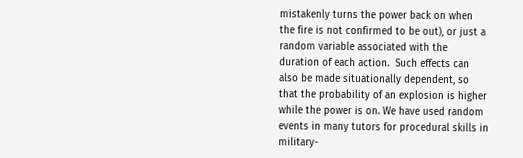mistakenly turns the power back on when the fire is not confirmed to be out), or just a random variable associated with the duration of each action.  Such effects can also be made situationally dependent, so that the probability of an explosion is higher while the power is on. We have used random events in many tutors for procedural skills in military-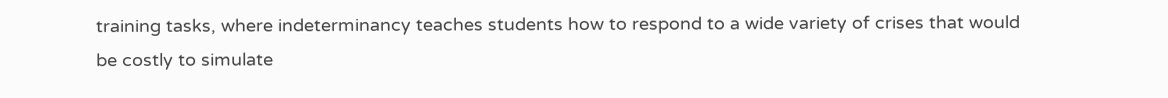training tasks, where indeterminancy teaches students how to respond to a wide variety of crises that would be costly to simulate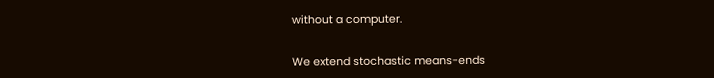without a computer.


We extend stochastic means-ends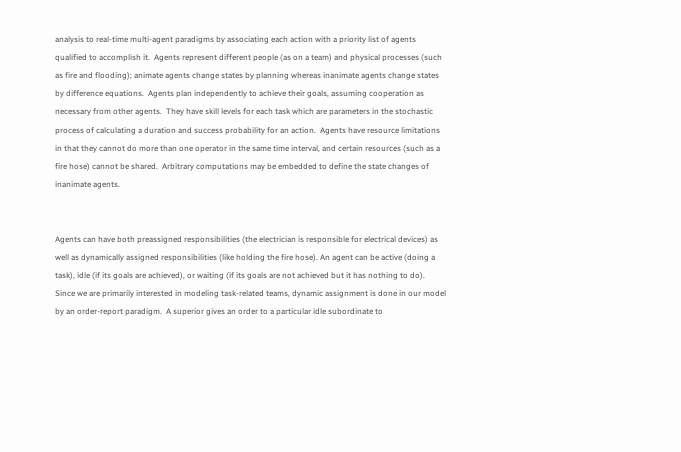analysis to real-time multi-agent paradigms by associating each action with a priority list of agents qualified to accomplish it.  Agents represent different people (as on a team) and physical processes (such as fire and flooding); animate agents change states by planning whereas inanimate agents change states by difference equations.  Agents plan independently to achieve their goals, assuming cooperation as necessary from other agents.  They have skill levels for each task which are parameters in the stochastic process of calculating a duration and success probability for an action.  Agents have resource limitations in that they cannot do more than one operator in the same time interval, and certain resources (such as a fire hose) cannot be shared.  Arbitrary computations may be embedded to define the state changes of inanimate agents.


Agents can have both preassigned responsibilities (the electrician is responsible for electrical devices) as well as dynamically assigned responsibilities (like holding the fire hose). An agent can be active (doing a task), idle (if its goals are achieved), or waiting (if its goals are not achieved but it has nothing to do).  Since we are primarily interested in modeling task-related teams, dynamic assignment is done in our model by an order-report paradigm.  A superior gives an order to a particular idle subordinate to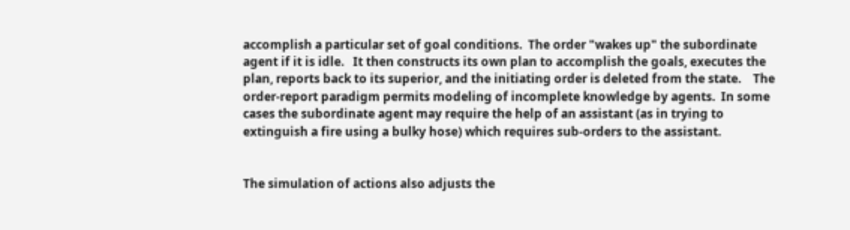accomplish a particular set of goal conditions.  The order "wakes up" the subordinate agent if it is idle.   It then constructs its own plan to accomplish the goals, executes the plan, reports back to its superior, and the initiating order is deleted from the state.    The order-report paradigm permits modeling of incomplete knowledge by agents.  In some cases the subordinate agent may require the help of an assistant (as in trying to extinguish a fire using a bulky hose) which requires sub-orders to the assistant.


The simulation of actions also adjusts the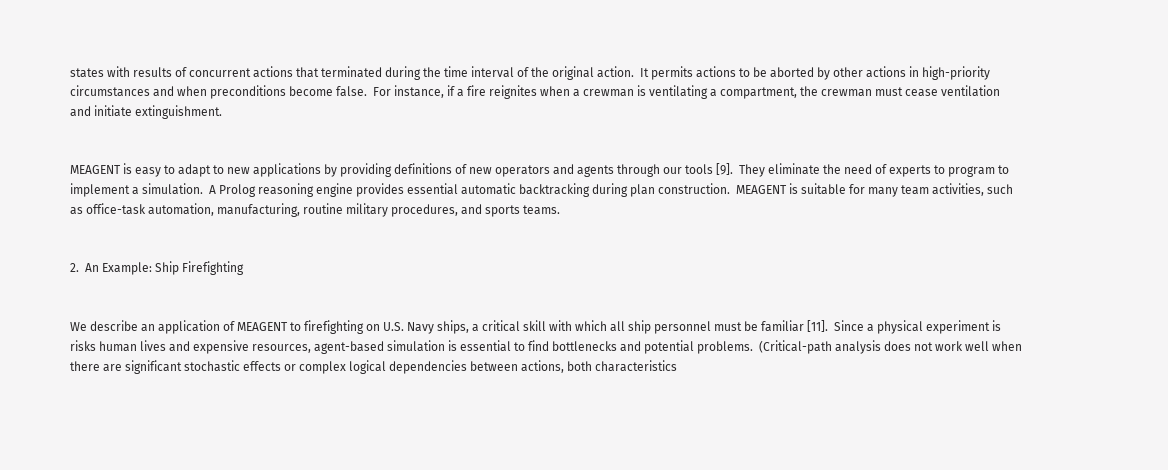states with results of concurrent actions that terminated during the time interval of the original action.  It permits actions to be aborted by other actions in high-priority circumstances and when preconditions become false.  For instance, if a fire reignites when a crewman is ventilating a compartment, the crewman must cease ventilation and initiate extinguishment.


MEAGENT is easy to adapt to new applications by providing definitions of new operators and agents through our tools [9].  They eliminate the need of experts to program to implement a simulation.  A Prolog reasoning engine provides essential automatic backtracking during plan construction.  MEAGENT is suitable for many team activities, such as office-task automation, manufacturing, routine military procedures, and sports teams.


2.  An Example: Ship Firefighting


We describe an application of MEAGENT to firefighting on U.S. Navy ships, a critical skill with which all ship personnel must be familiar [11].  Since a physical experiment is risks human lives and expensive resources, agent-based simulation is essential to find bottlenecks and potential problems.  (Critical-path analysis does not work well when there are significant stochastic effects or complex logical dependencies between actions, both characteristics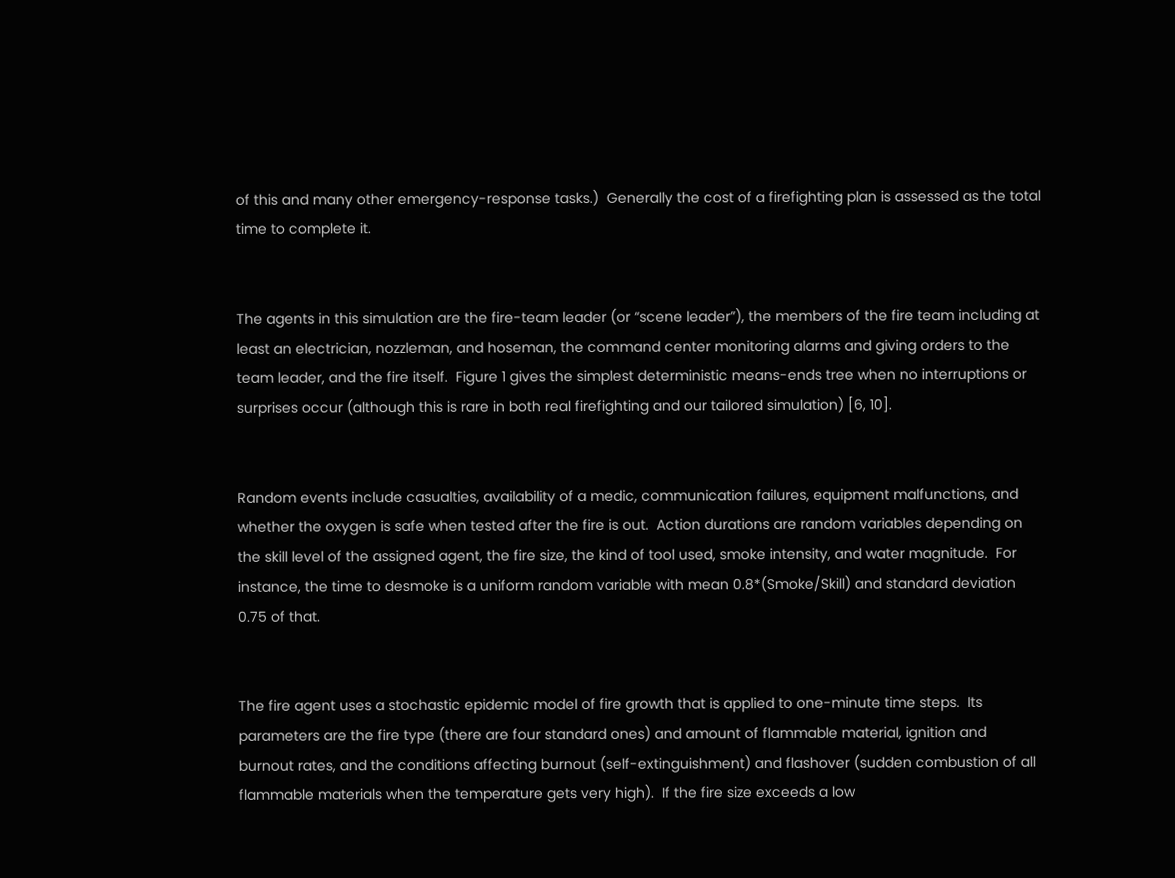of this and many other emergency-response tasks.)  Generally the cost of a firefighting plan is assessed as the total time to complete it.


The agents in this simulation are the fire-team leader (or “scene leader”), the members of the fire team including at least an electrician, nozzleman, and hoseman, the command center monitoring alarms and giving orders to the team leader, and the fire itself.  Figure 1 gives the simplest deterministic means-ends tree when no interruptions or surprises occur (although this is rare in both real firefighting and our tailored simulation) [6, 10].


Random events include casualties, availability of a medic, communication failures, equipment malfunctions, and whether the oxygen is safe when tested after the fire is out.  Action durations are random variables depending on the skill level of the assigned agent, the fire size, the kind of tool used, smoke intensity, and water magnitude.  For instance, the time to desmoke is a uniform random variable with mean 0.8*(Smoke/Skill) and standard deviation 0.75 of that.


The fire agent uses a stochastic epidemic model of fire growth that is applied to one-minute time steps.  Its parameters are the fire type (there are four standard ones) and amount of flammable material, ignition and burnout rates, and the conditions affecting burnout (self-extinguishment) and flashover (sudden combustion of all flammable materials when the temperature gets very high).  If the fire size exceeds a low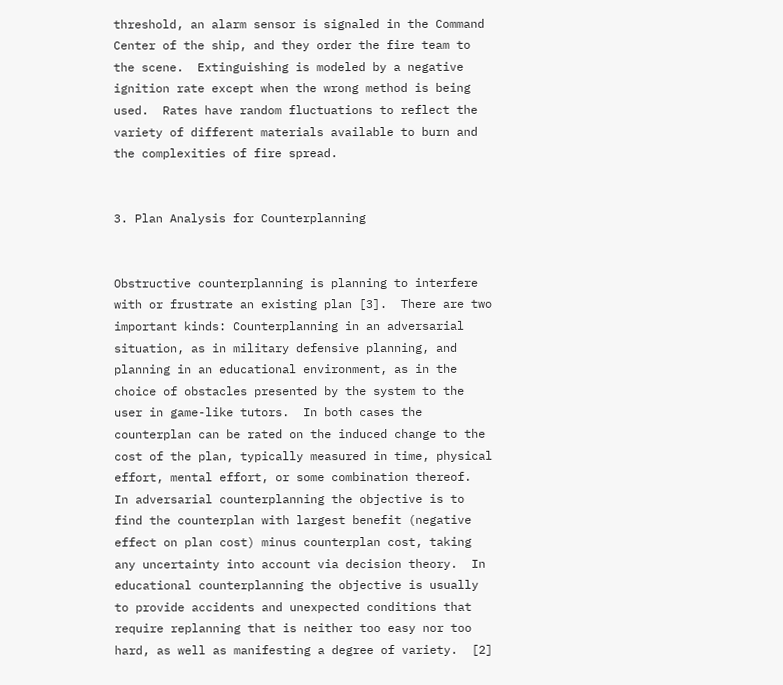threshold, an alarm sensor is signaled in the Command Center of the ship, and they order the fire team to the scene.  Extinguishing is modeled by a negative ignition rate except when the wrong method is being used.  Rates have random fluctuations to reflect the variety of different materials available to burn and the complexities of fire spread.


3. Plan Analysis for Counterplanning


Obstructive counterplanning is planning to interfere with or frustrate an existing plan [3].  There are two important kinds: Counterplanning in an adversarial situation, as in military defensive planning, and planning in an educational environment, as in the choice of obstacles presented by the system to the user in game-like tutors.  In both cases the counterplan can be rated on the induced change to the cost of the plan, typically measured in time, physical effort, mental effort, or some combination thereof.  In adversarial counterplanning the objective is to find the counterplan with largest benefit (negative effect on plan cost) minus counterplan cost, taking any uncertainty into account via decision theory.  In educational counterplanning the objective is usually to provide accidents and unexpected conditions that require replanning that is neither too easy nor too hard, as well as manifesting a degree of variety.  [2]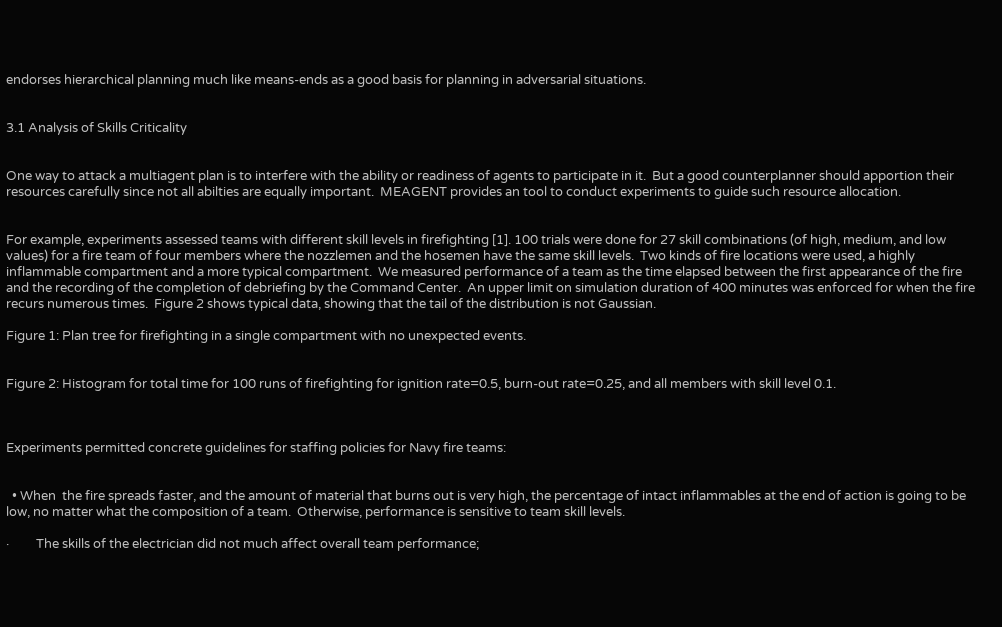endorses hierarchical planning much like means-ends as a good basis for planning in adversarial situations.


3.1 Analysis of Skills Criticality


One way to attack a multiagent plan is to interfere with the ability or readiness of agents to participate in it.  But a good counterplanner should apportion their resources carefully since not all abilties are equally important.  MEAGENT provides an tool to conduct experiments to guide such resource allocation.


For example, experiments assessed teams with different skill levels in firefighting [1]. 100 trials were done for 27 skill combinations (of high, medium, and low values) for a fire team of four members where the nozzlemen and the hosemen have the same skill levels.  Two kinds of fire locations were used, a highly inflammable compartment and a more typical compartment.  We measured performance of a team as the time elapsed between the first appearance of the fire and the recording of the completion of debriefing by the Command Center.  An upper limit on simulation duration of 400 minutes was enforced for when the fire recurs numerous times.  Figure 2 shows typical data, showing that the tail of the distribution is not Gaussian.

Figure 1: Plan tree for firefighting in a single compartment with no unexpected events.


Figure 2: Histogram for total time for 100 runs of firefighting for ignition rate=0.5, burn-out rate=0.25, and all members with skill level 0.1.



Experiments permitted concrete guidelines for staffing policies for Navy fire teams:


  • When  the fire spreads faster, and the amount of material that burns out is very high, the percentage of intact inflammables at the end of action is going to be low, no matter what the composition of a team.  Otherwise, performance is sensitive to team skill levels.

·         The skills of the electrician did not much affect overall team performance;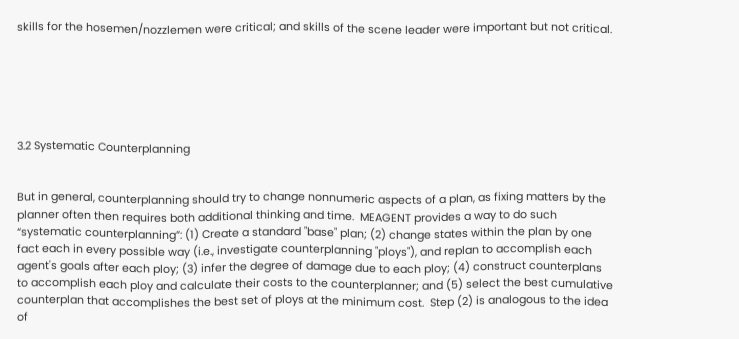skills for the hosemen/nozzlemen were critical; and skills of the scene leader were important but not critical.






3.2 Systematic Counterplanning


But in general, counterplanning should try to change nonnumeric aspects of a plan, as fixing matters by the planner often then requires both additional thinking and time.  MEAGENT provides a way to do such “systematic counterplanning”: (1) Create a standard "base" plan; (2) change states within the plan by one fact each in every possible way (i.e., investigate counterplanning "ploys"), and replan to accomplish each agent's goals after each ploy; (3) infer the degree of damage due to each ploy; (4) construct counterplans to accomplish each ploy and calculate their costs to the counterplanner; and (5) select the best cumulative counterplan that accomplishes the best set of ploys at the minimum cost.  Step (2) is analogous to the idea of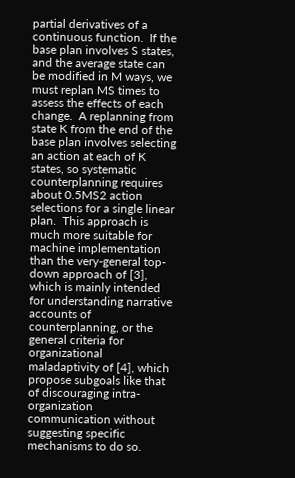partial derivatives of a continuous function.  If the base plan involves S states, and the average state can be modified in M ways, we must replan MS times to assess the effects of each change.  A replanning from state K from the end of the base plan involves selecting an action at each of K states, so systematic counterplanning requires about 0.5MS2 action selections for a single linear plan.  This approach is much more suitable for machine implementation than the very-general top-down approach of [3], which is mainly intended for understanding narrative accounts of counterplanning, or the general criteria for organizational maladaptivity of [4], which propose subgoals like that of discouraging intra-organization communication without suggesting specific mechanisms to do so.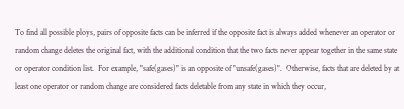To find all possible ploys, pairs of opposite facts can be inferred if the opposite fact is always added whenever an operator or random change deletes the original fact, with the additional condition that the two facts never appear together in the same state or operator condition list.  For example, "safe(gases)" is an opposite of "unsafe(gases)".  Otherwise, facts that are deleted by at least one operator or random change are considered facts deletable from any state in which they occur,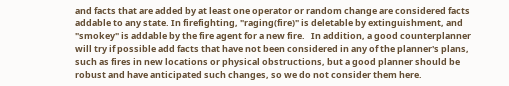and facts that are added by at least one operator or random change are considered facts addable to any state. In firefighting, "raging(fire)" is deletable by extinguishment, and "smokey" is addable by the fire agent for a new fire.   In addition, a good counterplanner will try if possible add facts that have not been considered in any of the planner's plans, such as fires in new locations or physical obstructions, but a good planner should be robust and have anticipated such changes, so we do not consider them here.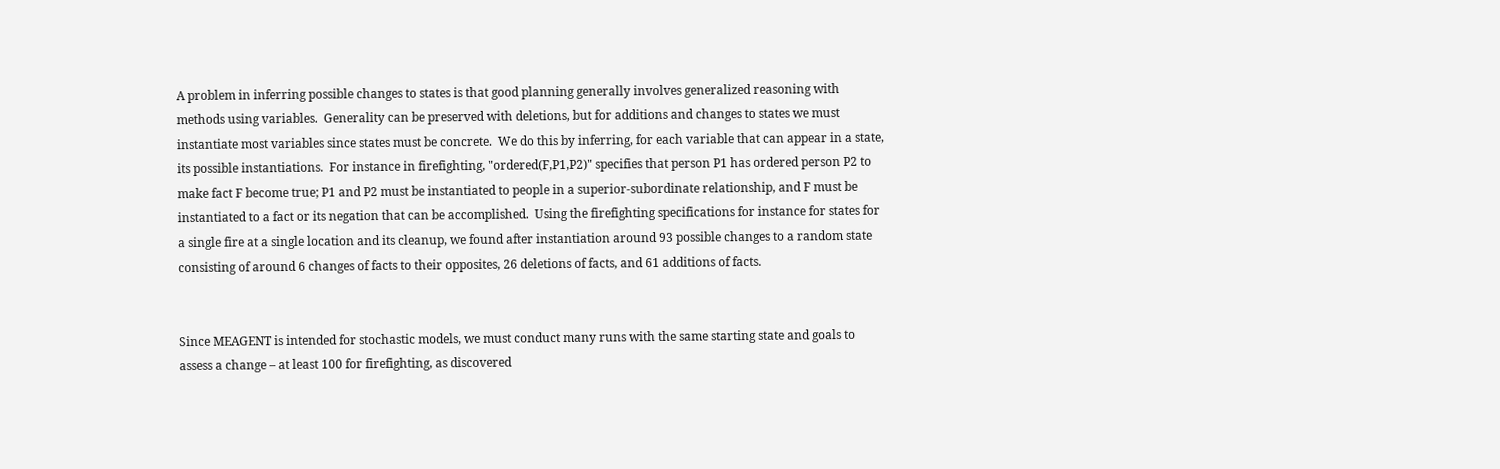A problem in inferring possible changes to states is that good planning generally involves generalized reasoning with methods using variables.  Generality can be preserved with deletions, but for additions and changes to states we must instantiate most variables since states must be concrete.  We do this by inferring, for each variable that can appear in a state, its possible instantiations.  For instance in firefighting, "ordered(F,P1,P2)" specifies that person P1 has ordered person P2 to make fact F become true; P1 and P2 must be instantiated to people in a superior-subordinate relationship, and F must be instantiated to a fact or its negation that can be accomplished.  Using the firefighting specifications for instance for states for a single fire at a single location and its cleanup, we found after instantiation around 93 possible changes to a random state consisting of around 6 changes of facts to their opposites, 26 deletions of facts, and 61 additions of facts.


Since MEAGENT is intended for stochastic models, we must conduct many runs with the same starting state and goals to assess a change – at least 100 for firefighting, as discovered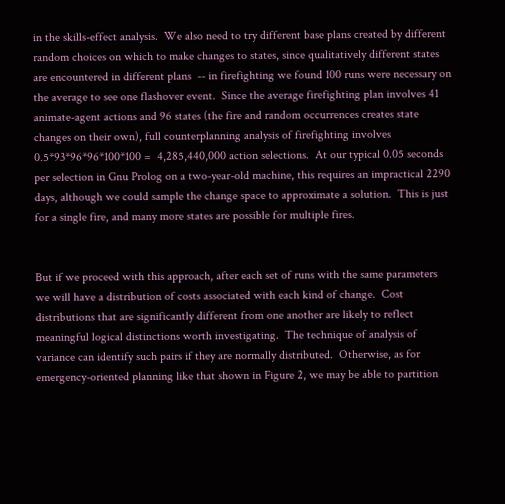in the skills-effect analysis.  We also need to try different base plans created by different random choices on which to make changes to states, since qualitatively different states are encountered in different plans  -- in firefighting we found 100 runs were necessary on the average to see one flashover event.  Since the average firefighting plan involves 41 animate-agent actions and 96 states (the fire and random occurrences creates state changes on their own), full counterplanning analysis of firefighting involves 0.5*93*96*96*100*100 =  4,285,440,000 action selections.  At our typical 0.05 seconds per selection in Gnu Prolog on a two-year-old machine, this requires an impractical 2290 days, although we could sample the change space to approximate a solution.  This is just for a single fire, and many more states are possible for multiple fires.


But if we proceed with this approach, after each set of runs with the same parameters we will have a distribution of costs associated with each kind of change.  Cost distributions that are significantly different from one another are likely to reflect meaningful logical distinctions worth investigating.  The technique of analysis of variance can identify such pairs if they are normally distributed.  Otherwise, as for emergency-oriented planning like that shown in Figure 2, we may be able to partition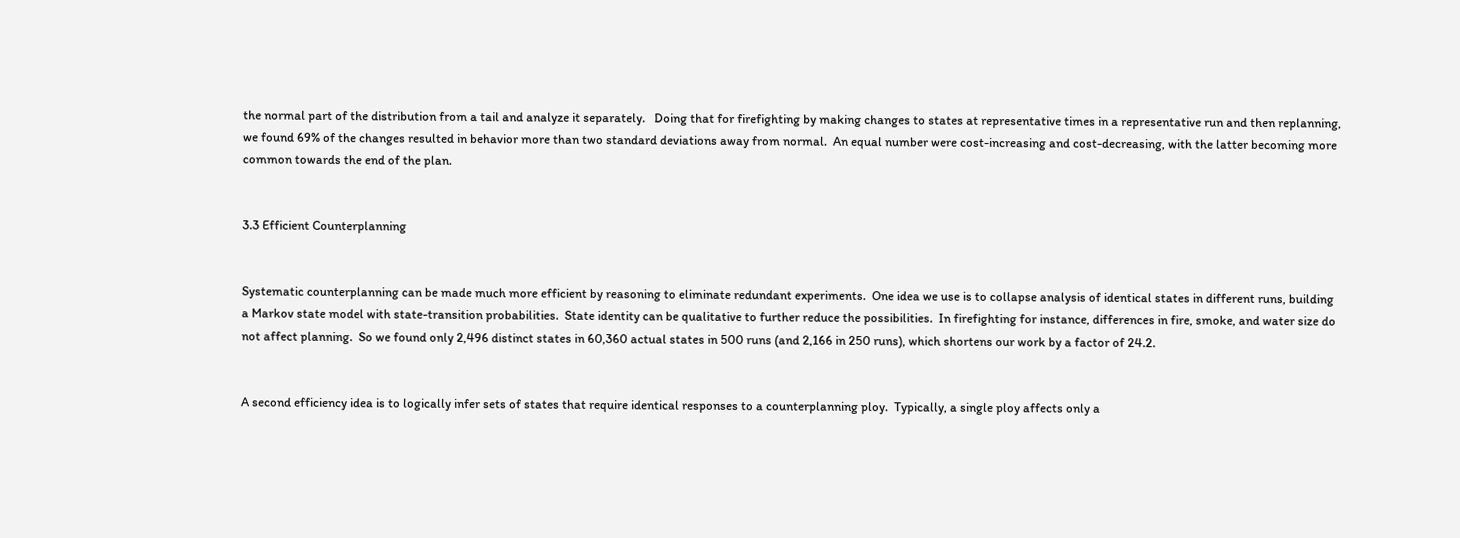the normal part of the distribution from a tail and analyze it separately.   Doing that for firefighting by making changes to states at representative times in a representative run and then replanning, we found 69% of the changes resulted in behavior more than two standard deviations away from normal.  An equal number were cost-increasing and cost-decreasing, with the latter becoming more common towards the end of the plan.


3.3 Efficient Counterplanning


Systematic counterplanning can be made much more efficient by reasoning to eliminate redundant experiments.  One idea we use is to collapse analysis of identical states in different runs, building a Markov state model with state-transition probabilities.  State identity can be qualitative to further reduce the possibilities.  In firefighting for instance, differences in fire, smoke, and water size do not affect planning.  So we found only 2,496 distinct states in 60,360 actual states in 500 runs (and 2,166 in 250 runs), which shortens our work by a factor of 24.2.


A second efficiency idea is to logically infer sets of states that require identical responses to a counterplanning ploy.  Typically, a single ploy affects only a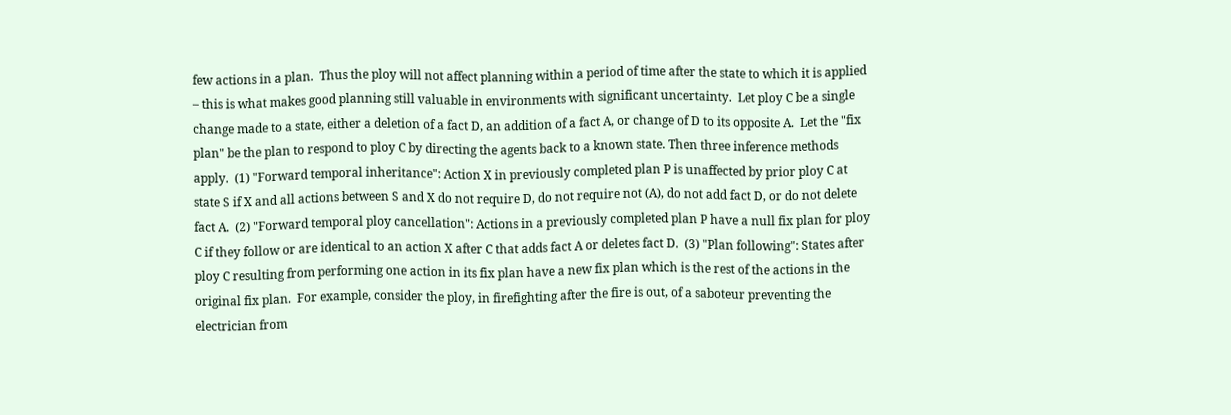few actions in a plan.  Thus the ploy will not affect planning within a period of time after the state to which it is applied – this is what makes good planning still valuable in environments with significant uncertainty.  Let ploy C be a single change made to a state, either a deletion of a fact D, an addition of a fact A, or change of D to its opposite A.  Let the "fix plan" be the plan to respond to ploy C by directing the agents back to a known state. Then three inference methods apply.  (1) "Forward temporal inheritance": Action X in previously completed plan P is unaffected by prior ploy C at state S if X and all actions between S and X do not require D, do not require not (A), do not add fact D, or do not delete fact A.  (2) "Forward temporal ploy cancellation": Actions in a previously completed plan P have a null fix plan for ploy C if they follow or are identical to an action X after C that adds fact A or deletes fact D.  (3) "Plan following": States after ploy C resulting from performing one action in its fix plan have a new fix plan which is the rest of the actions in the original fix plan.  For example, consider the ploy, in firefighting after the fire is out, of a saboteur preventing the electrician from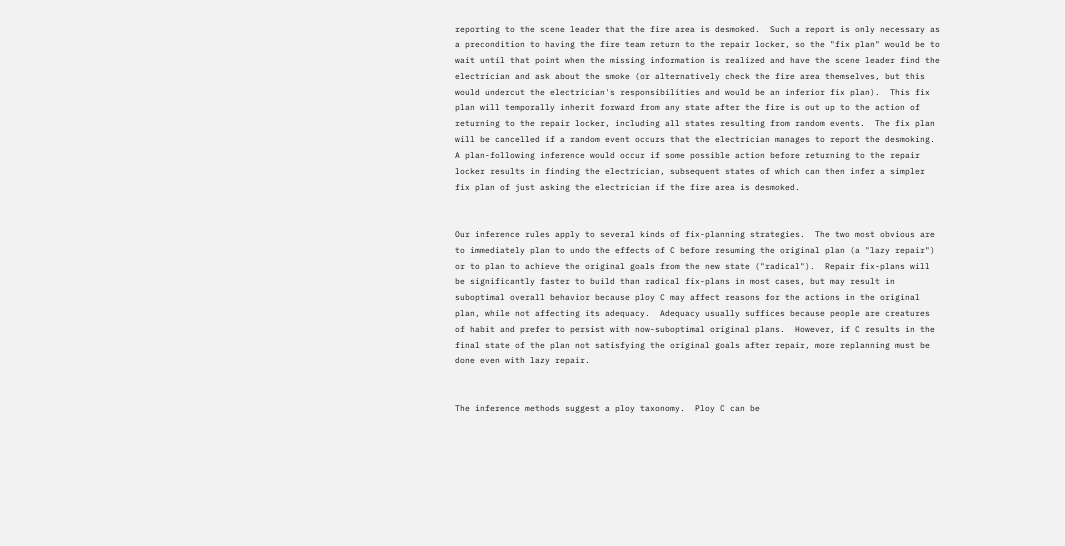reporting to the scene leader that the fire area is desmoked.  Such a report is only necessary as a precondition to having the fire team return to the repair locker, so the "fix plan" would be to wait until that point when the missing information is realized and have the scene leader find the electrician and ask about the smoke (or alternatively check the fire area themselves, but this would undercut the electrician's responsibilities and would be an inferior fix plan).  This fix plan will temporally inherit forward from any state after the fire is out up to the action of returning to the repair locker, including all states resulting from random events.  The fix plan will be cancelled if a random event occurs that the electrician manages to report the desmoking.  A plan-following inference would occur if some possible action before returning to the repair locker results in finding the electrician, subsequent states of which can then infer a simpler fix plan of just asking the electrician if the fire area is desmoked.


Our inference rules apply to several kinds of fix-planning strategies.  The two most obvious are to immediately plan to undo the effects of C before resuming the original plan (a "lazy repair") or to plan to achieve the original goals from the new state ("radical").  Repair fix-plans will be significantly faster to build than radical fix-plans in most cases, but may result in suboptimal overall behavior because ploy C may affect reasons for the actions in the original plan, while not affecting its adequacy.  Adequacy usually suffices because people are creatures of habit and prefer to persist with now-suboptimal original plans.  However, if C results in the final state of the plan not satisfying the original goals after repair, more replanning must be done even with lazy repair.


The inference methods suggest a ploy taxonomy.  Ploy C can be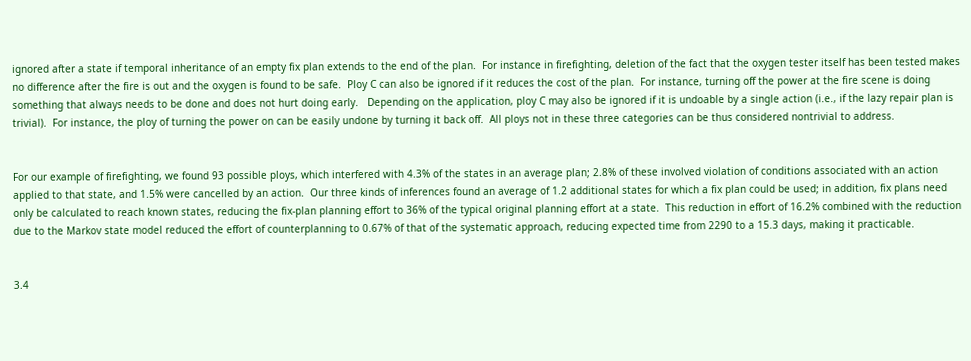ignored after a state if temporal inheritance of an empty fix plan extends to the end of the plan.  For instance in firefighting, deletion of the fact that the oxygen tester itself has been tested makes no difference after the fire is out and the oxygen is found to be safe.  Ploy C can also be ignored if it reduces the cost of the plan.  For instance, turning off the power at the fire scene is doing something that always needs to be done and does not hurt doing early.   Depending on the application, ploy C may also be ignored if it is undoable by a single action (i.e., if the lazy repair plan is trivial).  For instance, the ploy of turning the power on can be easily undone by turning it back off.  All ploys not in these three categories can be thus considered nontrivial to address.


For our example of firefighting, we found 93 possible ploys, which interfered with 4.3% of the states in an average plan; 2.8% of these involved violation of conditions associated with an action applied to that state, and 1.5% were cancelled by an action.  Our three kinds of inferences found an average of 1.2 additional states for which a fix plan could be used; in addition, fix plans need only be calculated to reach known states, reducing the fix-plan planning effort to 36% of the typical original planning effort at a state.  This reduction in effort of 16.2% combined with the reduction due to the Markov state model reduced the effort of counterplanning to 0.67% of that of the systematic approach, reducing expected time from 2290 to a 15.3 days, making it practicable.


3.4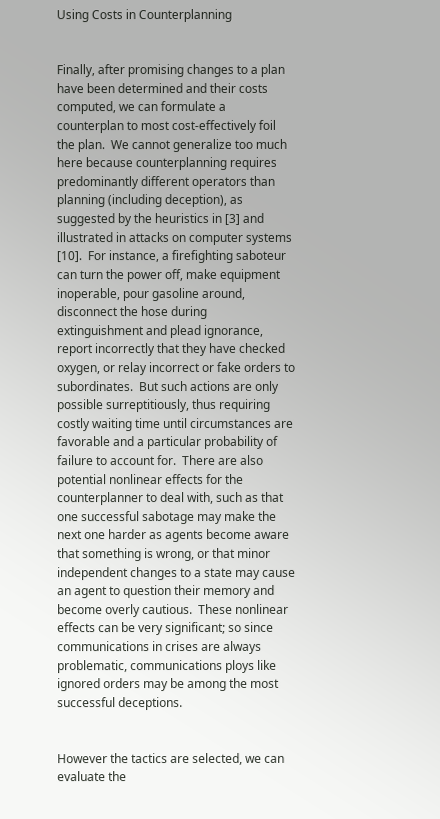Using Costs in Counterplanning


Finally, after promising changes to a plan have been determined and their costs computed, we can formulate a counterplan to most cost-effectively foil the plan.  We cannot generalize too much here because counterplanning requires predominantly different operators than planning (including deception), as suggested by the heuristics in [3] and illustrated in attacks on computer systems [10].  For instance, a firefighting saboteur can turn the power off, make equipment inoperable, pour gasoline around, disconnect the hose during extinguishment and plead ignorance, report incorrectly that they have checked oxygen, or relay incorrect or fake orders to subordinates.  But such actions are only possible surreptitiously, thus requiring costly waiting time until circumstances are favorable and a particular probability of failure to account for.  There are also potential nonlinear effects for the counterplanner to deal with, such as that one successful sabotage may make the next one harder as agents become aware that something is wrong, or that minor independent changes to a state may cause an agent to question their memory and become overly cautious.  These nonlinear effects can be very significant; so since communications in crises are always problematic, communications ploys like ignored orders may be among the most successful deceptions.


However the tactics are selected, we can evaluate the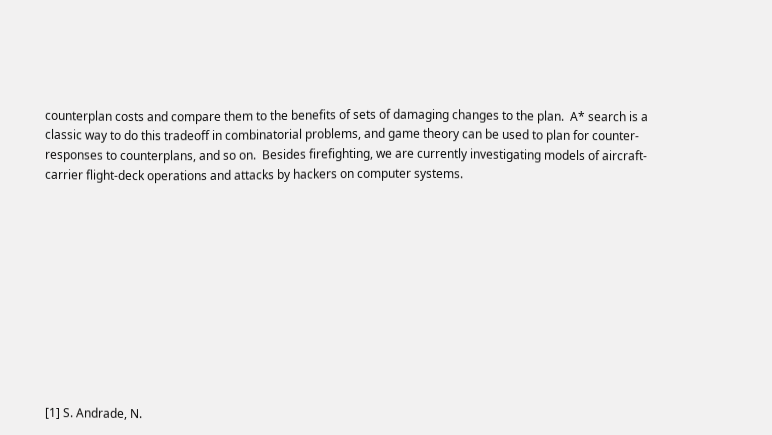counterplan costs and compare them to the benefits of sets of damaging changes to the plan.  A* search is a classic way to do this tradeoff in combinatorial problems, and game theory can be used to plan for counter-responses to counterplans, and so on.  Besides firefighting, we are currently investigating models of aircraft-carrier flight-deck operations and attacks by hackers on computer systems.











[1] S. Andrade, N.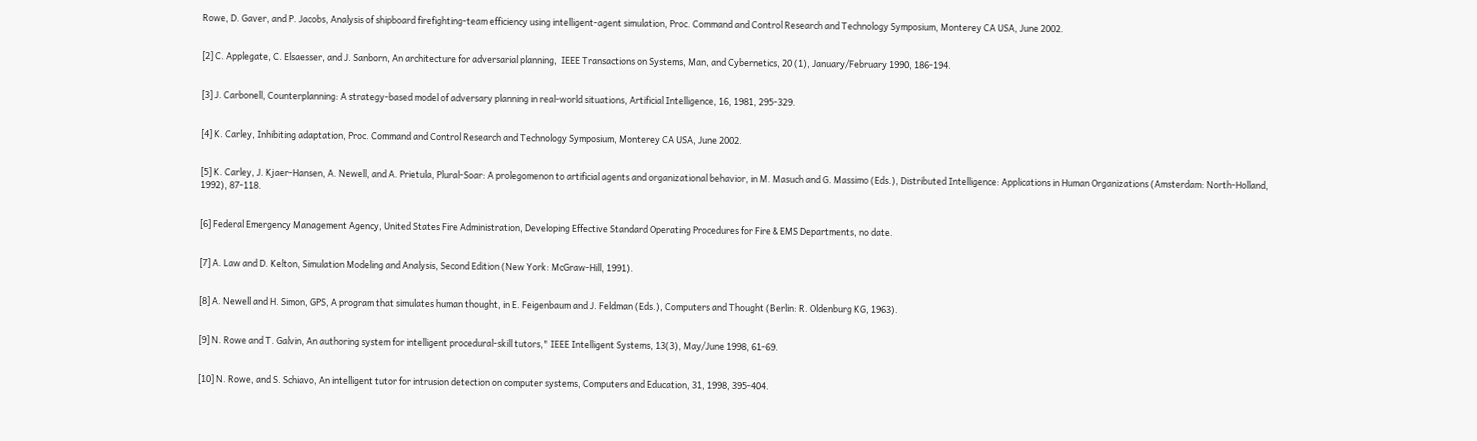Rowe, D. Gaver, and P. Jacobs, Analysis of shipboard firefighting-team efficiency using intelligent-agent simulation, Proc. Command and Control Research and Technology Symposium, Monterey CA USA, June 2002.


[2] C. Applegate, C. Elsaesser, and J. Sanborn, An architecture for adversarial planning,  IEEE Transactions on Systems, Man, and Cybernetics, 20 (1), January/February 1990, 186-194.


[3] J. Carbonell, Counterplanning: A strategy-based model of adversary planning in real-world situations, Artificial Intelligence, 16, 1981, 295-329.


[4] K. Carley, Inhibiting adaptation, Proc. Command and Control Research and Technology Symposium, Monterey CA USA, June 2002.


[5] K. Carley, J. Kjaer-Hansen, A. Newell, and A. Prietula, Plural-Soar: A prolegomenon to artificial agents and organizational behavior, in M. Masuch and G. Massimo (Eds.), Distributed Intelligence: Applications in Human Organizations (Amsterdam: North-Holland, 1992), 87-118.


[6] Federal Emergency Management Agency, United States Fire Administration, Developing Effective Standard Operating Procedures for Fire & EMS Departments, no date.


[7] A. Law and D. Kelton, Simulation Modeling and Analysis, Second Edition (New York: McGraw-Hill, 1991).


[8] A. Newell and H. Simon, GPS, A program that simulates human thought, in E. Feigenbaum and J. Feldman (Eds.), Computers and Thought (Berlin: R. Oldenburg KG, 1963).


[9] N. Rowe and T. Galvin, An authoring system for intelligent procedural-skill tutors," IEEE Intelligent Systems, 13(3), May/June 1998, 61-69.


[10] N. Rowe, and S. Schiavo, An intelligent tutor for intrusion detection on computer systems, Computers and Education, 31, 1998, 395-404.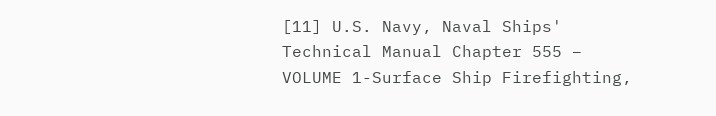[11] U.S. Navy, Naval Ships' Technical Manual Chapter 555 – VOLUME 1-Surface Ship Firefighting,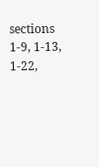sections 1-9, 1-13, 1-22,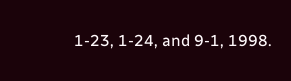1-23, 1-24, and 9-1, 1998.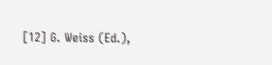[12] G. Weiss (Ed.),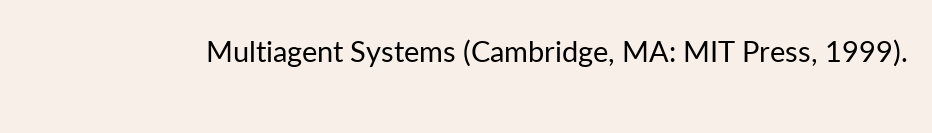Multiagent Systems (Cambridge, MA: MIT Press, 1999).